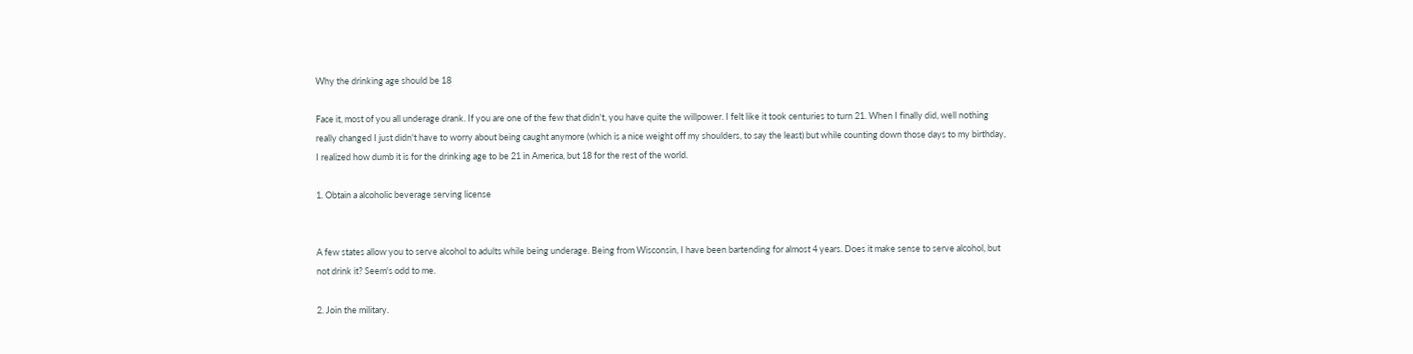Why the drinking age should be 18

Face it, most of you all underage drank. If you are one of the few that didn't, you have quite the willpower. I felt like it took centuries to turn 21. When I finally did, well nothing really changed I just didn't have to worry about being caught anymore (which is a nice weight off my shoulders, to say the least) but while counting down those days to my birthday, I realized how dumb it is for the drinking age to be 21 in America, but 18 for the rest of the world.

1. Obtain a alcoholic beverage serving license


A few states allow you to serve alcohol to adults while being underage. Being from Wisconsin, I have been bartending for almost 4 years. Does it make sense to serve alcohol, but not drink it? Seem's odd to me.

2. Join the military.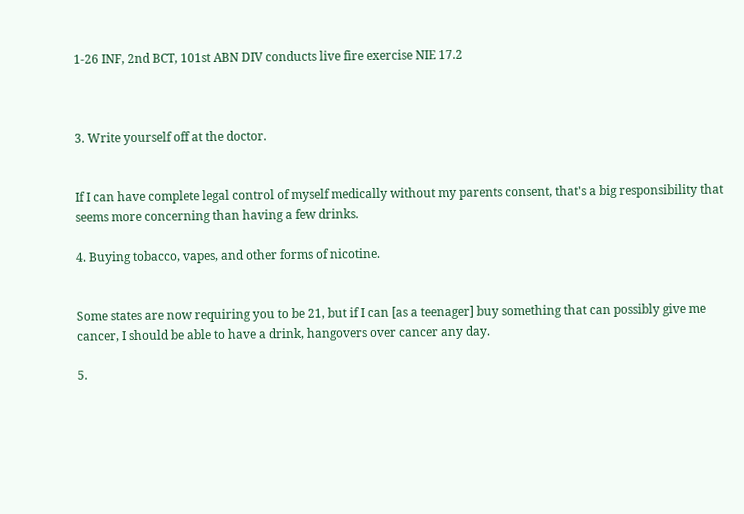1-26 INF, 2nd BCT, 101st ABN DIV conducts live fire exercise NIE 17.2



3. Write yourself off at the doctor.


If I can have complete legal control of myself medically without my parents consent, that's a big responsibility that seems more concerning than having a few drinks.

4. Buying tobacco, vapes, and other forms of nicotine.


Some states are now requiring you to be 21, but if I can [as a teenager] buy something that can possibly give me cancer, I should be able to have a drink, hangovers over cancer any day.

5.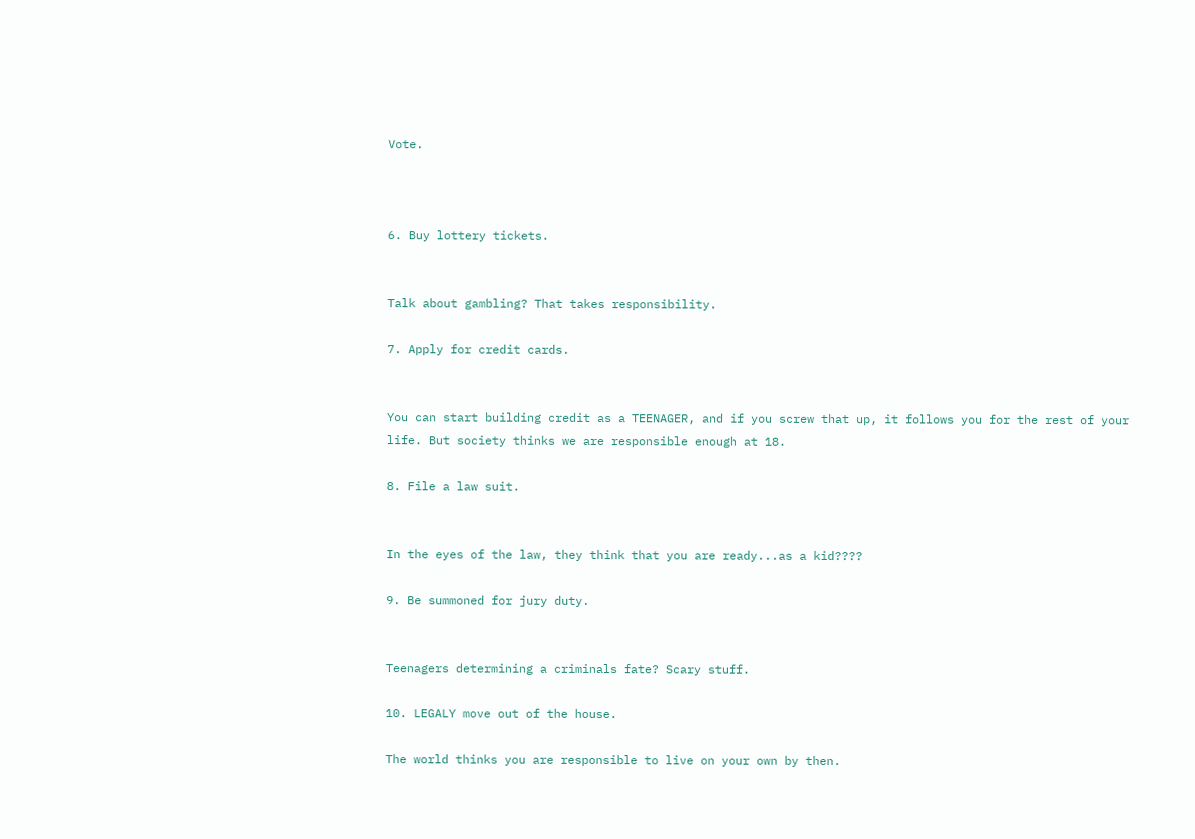Vote.



6. Buy lottery tickets.


Talk about gambling? That takes responsibility.

7. Apply for credit cards.


You can start building credit as a TEENAGER, and if you screw that up, it follows you for the rest of your life. But society thinks we are responsible enough at 18.

8. File a law suit.


In the eyes of the law, they think that you are ready...as a kid????

9. Be summoned for jury duty.


Teenagers determining a criminals fate? Scary stuff.

10. LEGALY move out of the house.

The world thinks you are responsible to live on your own by then.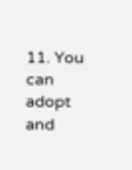11. You can adopt and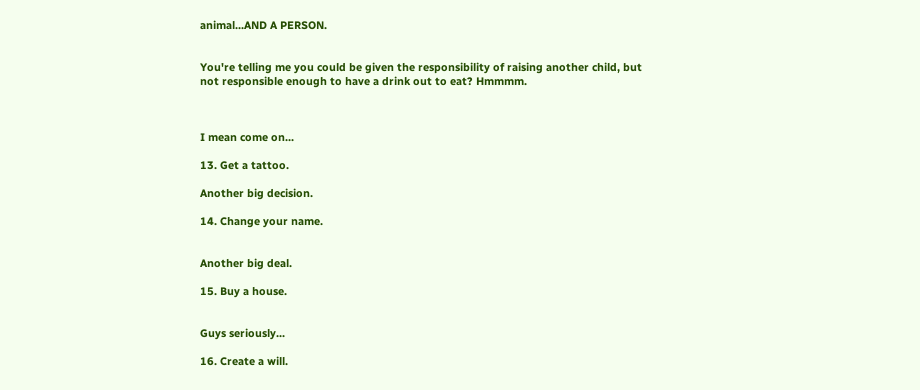animal...AND A PERSON.


You're telling me you could be given the responsibility of raising another child, but not responsible enough to have a drink out to eat? Hmmmm.



I mean come on...

13. Get a tattoo.

Another big decision.

14. Change your name.


Another big deal.

15. Buy a house.


Guys seriously...

16. Create a will.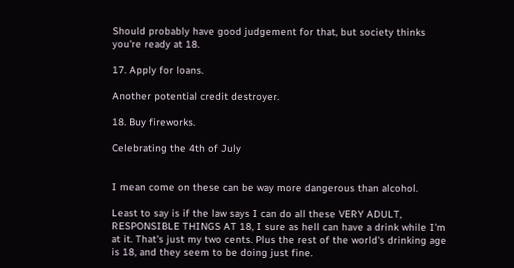Should probably have good judgement for that, but society thinks you're ready at 18.

17. Apply for loans.

Another potential credit destroyer.

18. Buy fireworks.

Celebrating the 4th of July


I mean come on these can be way more dangerous than alcohol.

Least to say is if the law says I can do all these VERY ADULT, RESPONSIBLE THINGS AT 18, I sure as hell can have a drink while I'm at it. That's just my two cents. Plus the rest of the world's drinking age is 18, and they seem to be doing just fine.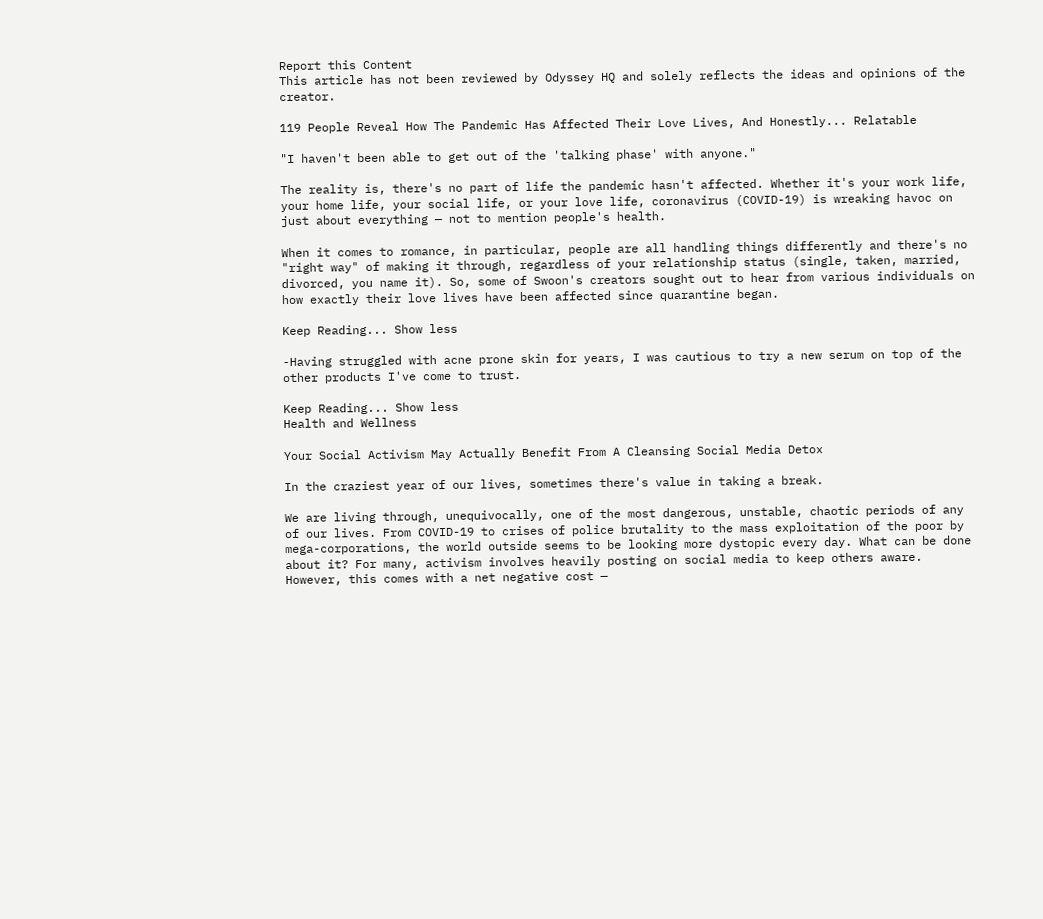Report this Content
This article has not been reviewed by Odyssey HQ and solely reflects the ideas and opinions of the creator.

119 People Reveal How The Pandemic Has Affected Their Love Lives, And Honestly... Relatable

"I haven't been able to get out of the 'talking phase' with anyone."

The reality is, there's no part of life the pandemic hasn't affected. Whether it's your work life, your home life, your social life, or your love life, coronavirus (COVID-19) is wreaking havoc on just about everything — not to mention people's health.

When it comes to romance, in particular, people are all handling things differently and there's no "right way" of making it through, regardless of your relationship status (single, taken, married, divorced, you name it). So, some of Swoon's creators sought out to hear from various individuals on how exactly their love lives have been affected since quarantine began.

Keep Reading... Show less

-Having struggled with acne prone skin for years, I was cautious to try a new serum on top of the other products I've come to trust.

Keep Reading... Show less
Health and Wellness

Your Social Activism May Actually Benefit From A Cleansing Social Media Detox

In the craziest year of our lives, sometimes there's value in taking a break.

We are living through, unequivocally, one of the most dangerous, unstable, chaotic periods of any of our lives. From COVID-19 to crises of police brutality to the mass exploitation of the poor by mega-corporations, the world outside seems to be looking more dystopic every day. What can be done about it? For many, activism involves heavily posting on social media to keep others aware. However, this comes with a net negative cost —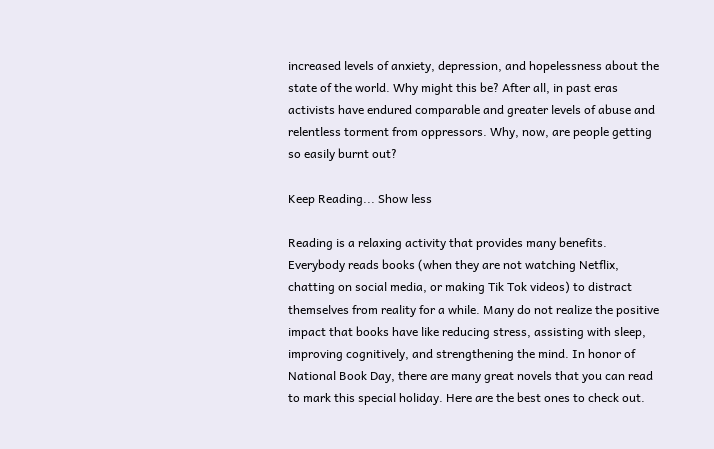increased levels of anxiety, depression, and hopelessness about the state of the world. Why might this be? After all, in past eras activists have endured comparable and greater levels of abuse and relentless torment from oppressors. Why, now, are people getting so easily burnt out?

Keep Reading... Show less

Reading is a relaxing activity that provides many benefits. Everybody reads books (when they are not watching Netflix, chatting on social media, or making Tik Tok videos) to distract themselves from reality for a while. Many do not realize the positive impact that books have like reducing stress, assisting with sleep, improving cognitively, and strengthening the mind. In honor of National Book Day, there are many great novels that you can read to mark this special holiday. Here are the best ones to check out.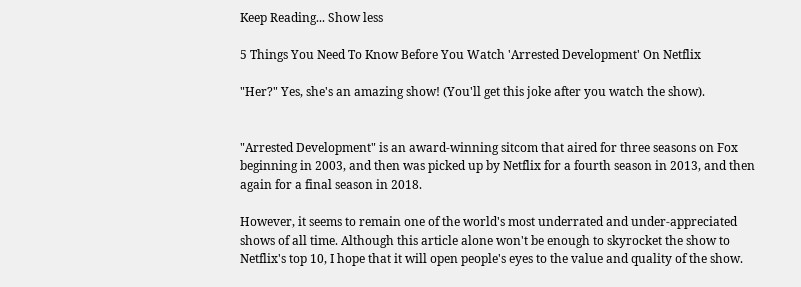Keep Reading... Show less

5 Things You Need To Know Before You Watch 'Arrested Development' On Netflix

"Her?" Yes, she's an amazing show! (You'll get this joke after you watch the show).


"Arrested Development" is an award-winning sitcom that aired for three seasons on Fox beginning in 2003, and then was picked up by Netflix for a fourth season in 2013, and then again for a final season in 2018.

However, it seems to remain one of the world's most underrated and under-appreciated shows of all time. Although this article alone won't be enough to skyrocket the show to Netflix's top 10, I hope that it will open people's eyes to the value and quality of the show.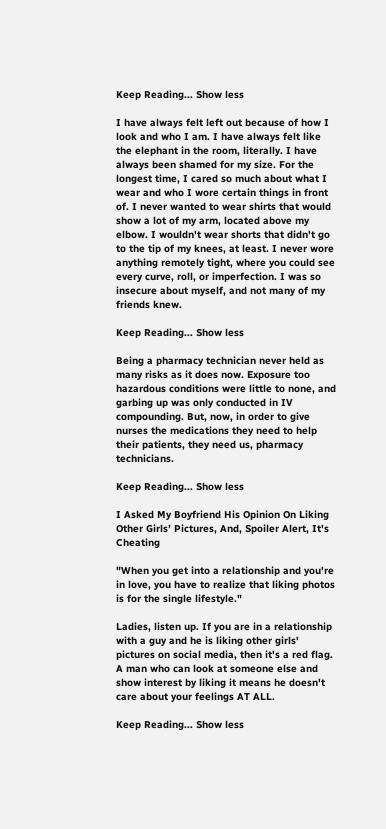Keep Reading... Show less

I have always felt left out because of how I look and who I am. I have always felt like the elephant in the room, literally. I have always been shamed for my size. For the longest time, I cared so much about what I wear and who I wore certain things in front of. I never wanted to wear shirts that would show a lot of my arm, located above my elbow. I wouldn't wear shorts that didn't go to the tip of my knees, at least. I never wore anything remotely tight, where you could see every curve, roll, or imperfection. I was so insecure about myself, and not many of my friends knew.

Keep Reading... Show less

Being a pharmacy technician never held as many risks as it does now. Exposure too hazardous conditions were little to none, and garbing up was only conducted in IV compounding. But, now, in order to give nurses the medications they need to help their patients, they need us, pharmacy technicians.

Keep Reading... Show less

I Asked My Boyfriend His Opinion On Liking Other Girls’ Pictures, And, Spoiler Alert, It's Cheating

"When you get into a relationship and you're in love, you have to realize that liking photos is for the single lifestyle."

Ladies, listen up. If you are in a relationship with a guy and he is liking other girls' pictures on social media, then it's a red flag. A man who can look at someone else and show interest by liking it means he doesn't care about your feelings AT ALL.

Keep Reading... Show less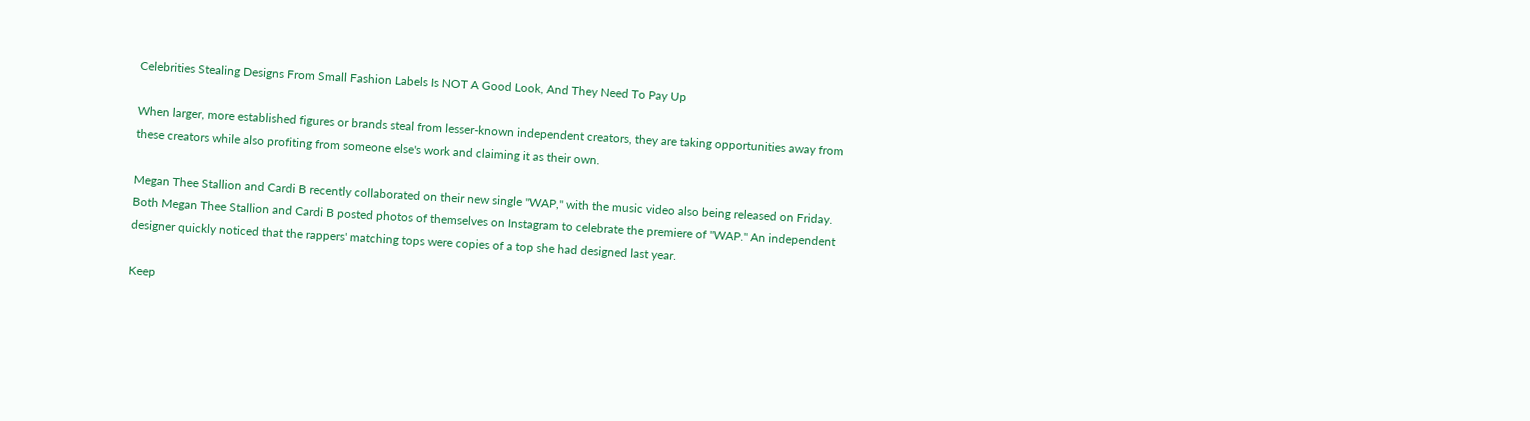Celebrities Stealing Designs From Small Fashion Labels Is NOT A Good Look, And They Need To Pay Up

When larger, more established figures or brands steal from lesser-known independent creators, they are taking opportunities away from these creators while also profiting from someone else's work and claiming it as their own.

Megan Thee Stallion and Cardi B recently collaborated on their new single "WAP," with the music video also being released on Friday. Both Megan Thee Stallion and Cardi B posted photos of themselves on Instagram to celebrate the premiere of "WAP." An independent designer quickly noticed that the rappers' matching tops were copies of a top she had designed last year.

Keep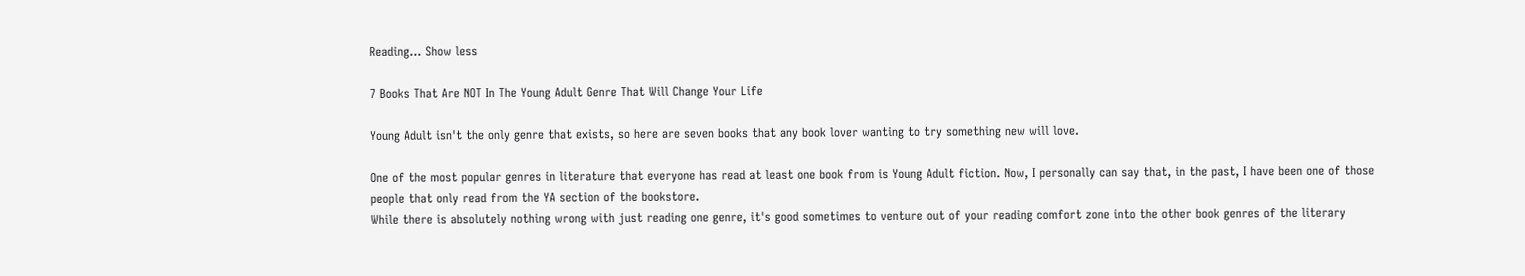Reading... Show less

7 Books That Are NOT In The Young Adult Genre That Will Change Your Life

Young Adult isn't the only genre that exists, so here are seven books that any book lover wanting to try something new will love.

One of the most popular genres in literature that everyone has read at least one book from is Young Adult fiction. Now, I personally can say that, in the past, I have been one of those people that only read from the YA section of the bookstore.
While there is absolutely nothing wrong with just reading one genre, it's good sometimes to venture out of your reading comfort zone into the other book genres of the literary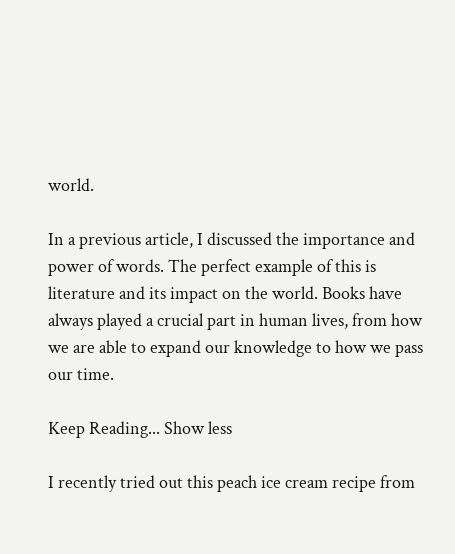world.

In a previous article, I discussed the importance and power of words. The perfect example of this is literature and its impact on the world. Books have always played a crucial part in human lives, from how we are able to expand our knowledge to how we pass our time.

Keep Reading... Show less

I recently tried out this peach ice cream recipe from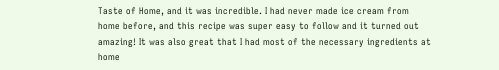Taste of Home, and it was incredible. I had never made ice cream from home before, and this recipe was super easy to follow and it turned out amazing! It was also great that I had most of the necessary ingredients at home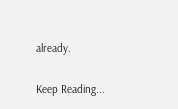already.

Keep Reading...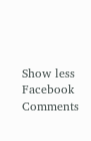Show less
Facebook Comments